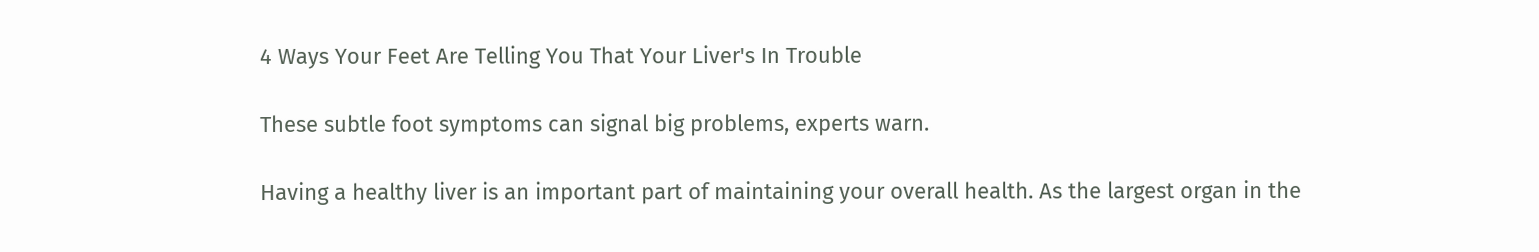4 Ways Your Feet Are Telling You That Your Liver's In Trouble

These subtle foot symptoms can signal big problems, experts warn.

Having a healthy liver is an important part of maintaining your overall health. As the largest organ in the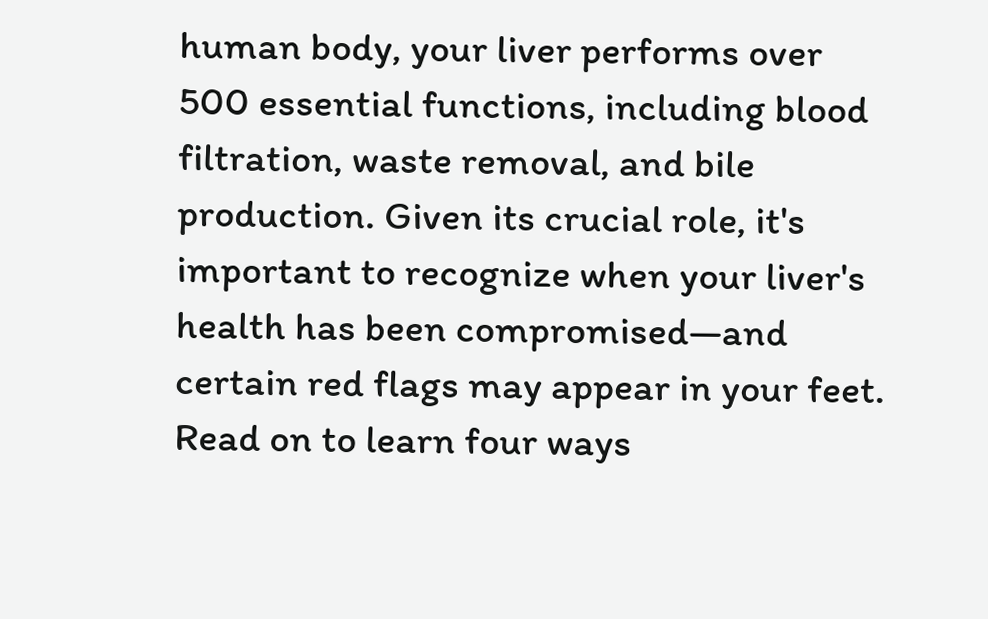human body, your liver performs over 500 essential functions, including blood filtration, waste removal, and bile production. Given its crucial role, it's important to recognize when your liver's health has been compromised—and certain red flags may appear in your feet. Read on to learn four ways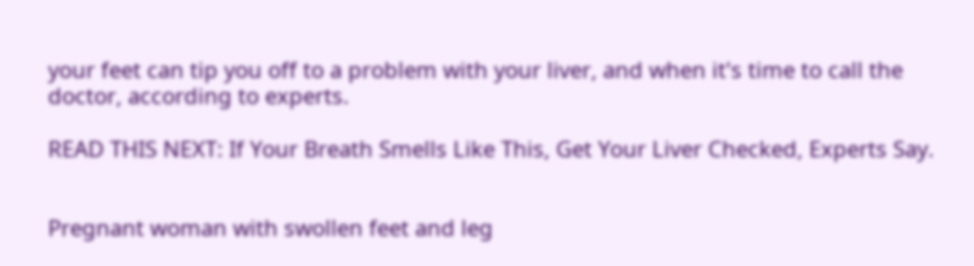your feet can tip you off to a problem with your liver, and when it's time to call the doctor, according to experts.

READ THIS NEXT: If Your Breath Smells Like This, Get Your Liver Checked, Experts Say.


Pregnant woman with swollen feet and leg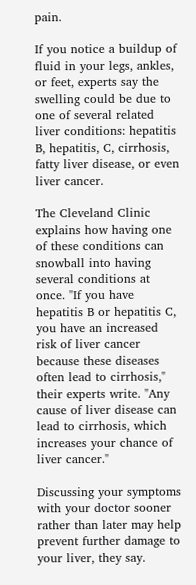pain.

If you notice a buildup of fluid in your legs, ankles, or feet, experts say the swelling could be due to one of several related liver conditions: hepatitis B, hepatitis, C, cirrhosis, fatty liver disease, or even liver cancer.

The Cleveland Clinic explains how having one of these conditions can snowball into having several conditions at once. "If you have hepatitis B or hepatitis C, you have an increased risk of liver cancer because these diseases often lead to cirrhosis," their experts write. "Any cause of liver disease can lead to cirrhosis, which increases your chance of liver cancer."

Discussing your symptoms with your doctor sooner rather than later may help prevent further damage to your liver, they say.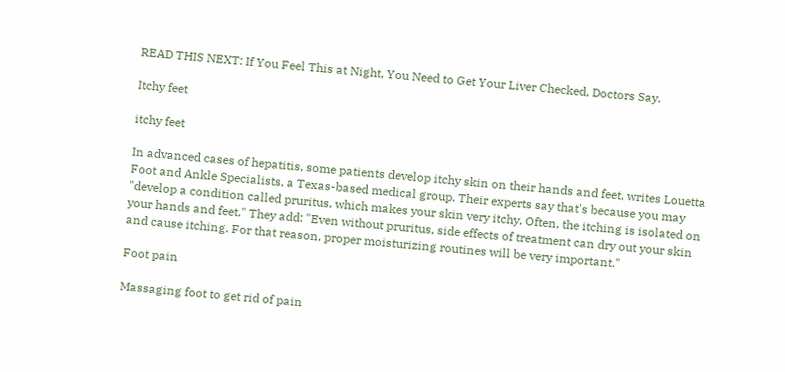READ THIS NEXT: If You Feel This at Night, You Need to Get Your Liver Checked, Doctors Say.

Itchy feet

itchy feet

In advanced cases of hepatitis, some patients develop itchy skin on their hands and feet, writes Louetta Foot and Ankle Specialists, a Texas-based medical group. Their experts say that's because you may "develop a condition called pruritus, which makes your skin very itchy. Often, the itching is isolated on your hands and feet." They add: "Even without pruritus, side effects of treatment can dry out your skin and cause itching. For that reason, proper moisturizing routines will be very important."

Foot pain

Massaging foot to get rid of pain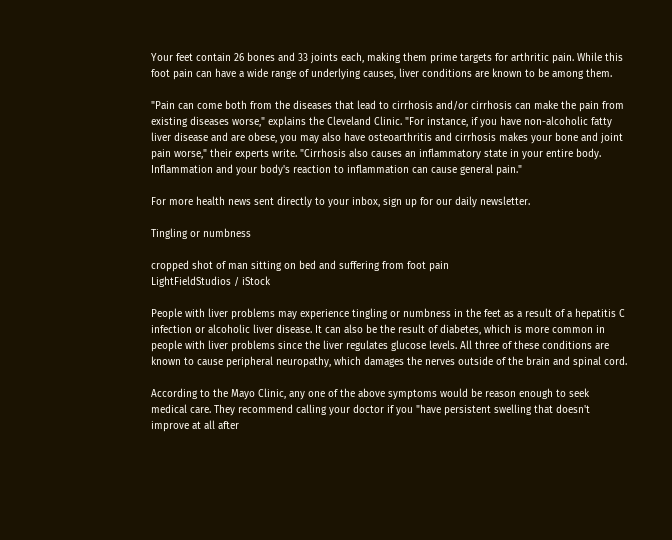Your feet contain 26 bones and 33 joints each, making them prime targets for arthritic pain. While this foot pain can have a wide range of underlying causes, liver conditions are known to be among them.

"Pain can come both from the diseases that lead to cirrhosis and/or cirrhosis can make the pain from existing diseases worse," explains the Cleveland Clinic. "For instance, if you have non-alcoholic fatty liver disease and are obese, you may also have osteoarthritis and cirrhosis makes your bone and joint pain worse," their experts write. "Cirrhosis also causes an inflammatory state in your entire body. Inflammation and your body's reaction to inflammation can cause general pain."

For more health news sent directly to your inbox, sign up for our daily newsletter.

Tingling or numbness

cropped shot of man sitting on bed and suffering from foot pain
LightFieldStudios / iStock

People with liver problems may experience tingling or numbness in the feet as a result of a hepatitis C infection or alcoholic liver disease. It can also be the result of diabetes, which is more common in people with liver problems since the liver regulates glucose levels. All three of these conditions are known to cause peripheral neuropathy, which damages the nerves outside of the brain and spinal cord.

According to the Mayo Clinic, any one of the above symptoms would be reason enough to seek medical care. They recommend calling your doctor if you "have persistent swelling that doesn't improve at all after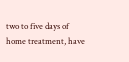two to five days of home treatment, have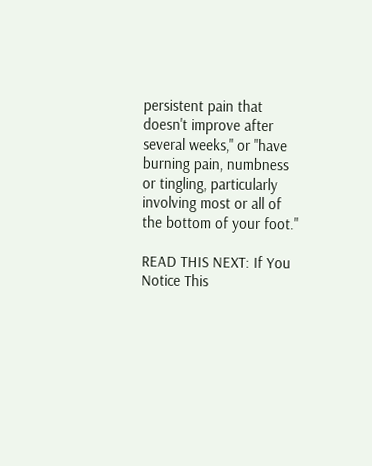persistent pain that doesn't improve after several weeks," or "have burning pain, numbness or tingling, particularly involving most or all of the bottom of your foot."

READ THIS NEXT: If You Notice This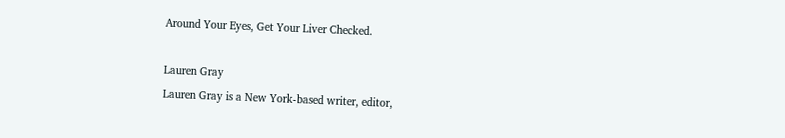Around Your Eyes, Get Your Liver Checked.

Lauren Gray
Lauren Gray is a New York-based writer, editor,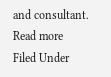and consultant. Read more
Filed Under